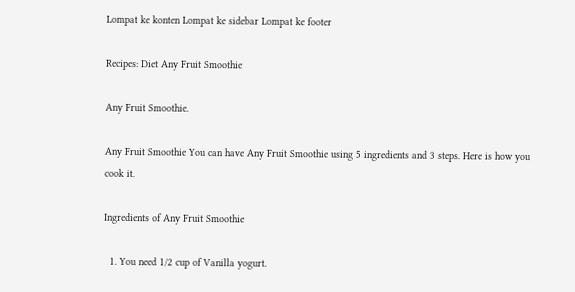Lompat ke konten Lompat ke sidebar Lompat ke footer

Recipes: Diet Any Fruit Smoothie

Any Fruit Smoothie.

Any Fruit Smoothie You can have Any Fruit Smoothie using 5 ingredients and 3 steps. Here is how you cook it.

Ingredients of Any Fruit Smoothie

  1. You need 1/2 cup of Vanilla yogurt.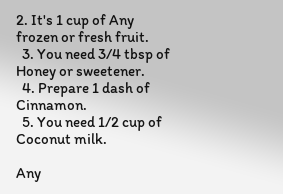2. It's 1 cup of Any frozen or fresh fruit.
  3. You need 3/4 tbsp of Honey or sweetener.
  4. Prepare 1 dash of Cinnamon.
  5. You need 1/2 cup of Coconut milk.

Any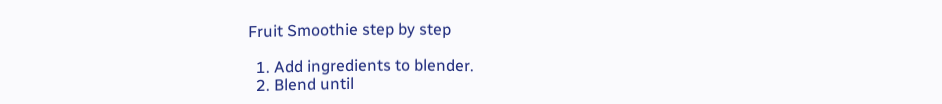Fruit Smoothie step by step

  1. Add ingredients to blender.
  2. Blend until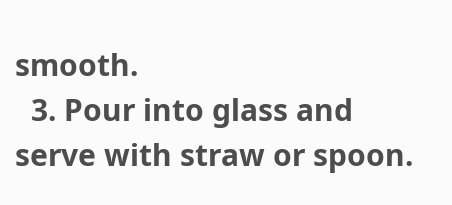smooth.
  3. Pour into glass and serve with straw or spoon.